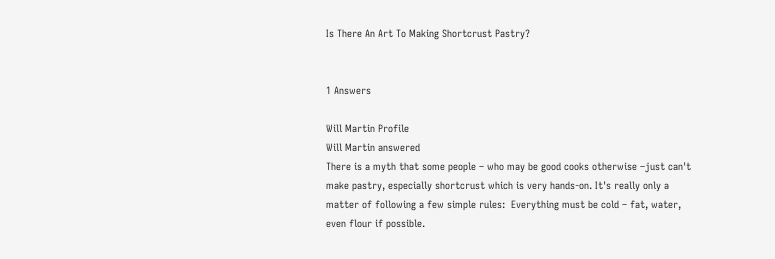Is There An Art To Making Shortcrust Pastry?


1 Answers

Will Martin Profile
Will Martin answered
There is a myth that some people – who may be good cooks otherwise –just can't make pastry, especially shortcrust which is very hands-on. It's really only a matter of following a few simple rules:  Everything must be cold – fat, water, even flour if possible.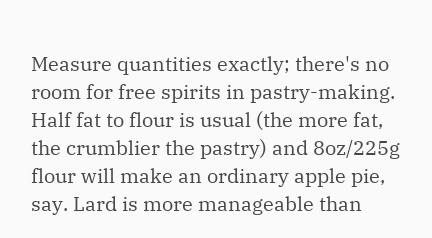Measure quantities exactly; there's no room for free spirits in pastry-making. Half fat to flour is usual (the more fat, the crumblier the pastry) and 8oz/225g flour will make an ordinary apple pie, say. Lard is more manageable than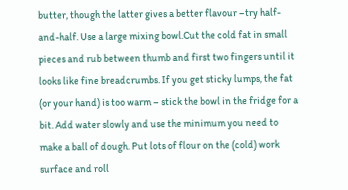butter, though the latter gives a better flavour –try half-and-half. Use a large mixing bowl.Cut the cold fat in small pieces and rub between thumb and first two fingers until it looks like fine breadcrumbs. If you get sticky lumps, the fat (or your hand) is too warm – stick the bowl in the fridge for a bit. Add water slowly and use the minimum you need to make a ball of dough. Put lots of flour on the (cold) work surface and roll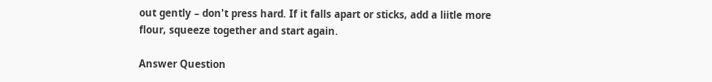out gently – don't press hard. If it falls apart or sticks, add a liitle more flour, squeeze together and start again.

Answer Question